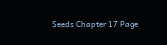Seeds Chapter 17 Page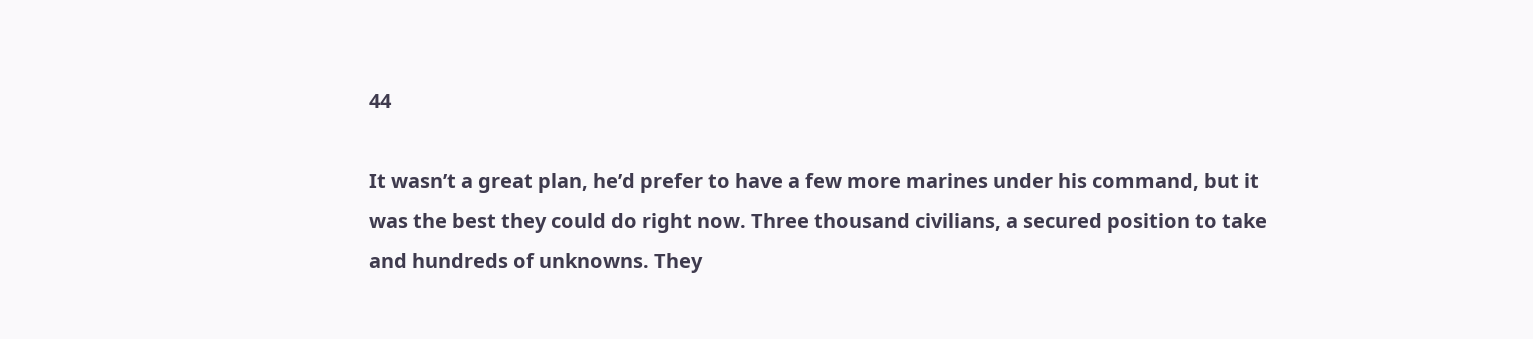44

It wasn’t a great plan, he’d prefer to have a few more marines under his command, but it was the best they could do right now. Three thousand civilians, a secured position to take and hundreds of unknowns. They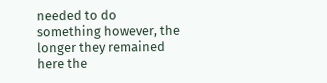needed to do something however, the longer they remained here the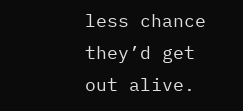less chance they’d get out alive.